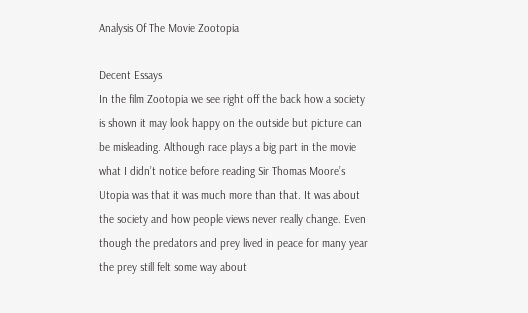Analysis Of The Movie Zootopia

Decent Essays
In the film Zootopia we see right off the back how a society is shown it may look happy on the outside but picture can be misleading. Although race plays a big part in the movie what I didn’t notice before reading Sir Thomas Moore’s Utopia was that it was much more than that. It was about the society and how people views never really change. Even though the predators and prey lived in peace for many year the prey still felt some way about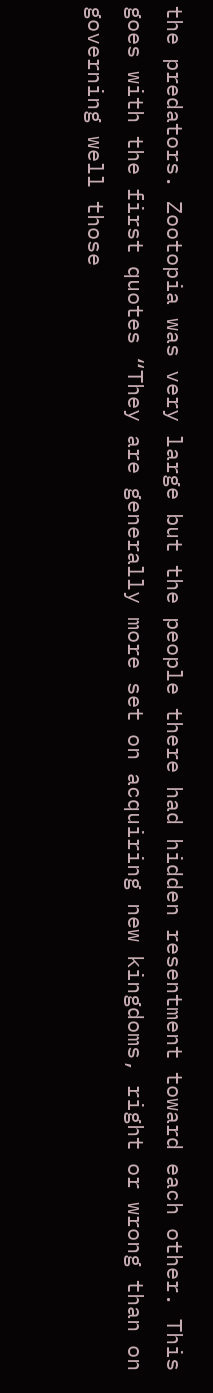the predators. Zootopia was very large but the people there had hidden resentment toward each other. This goes with the first quotes “They are generally more set on acquiring new kingdoms, right or wrong than on governing well those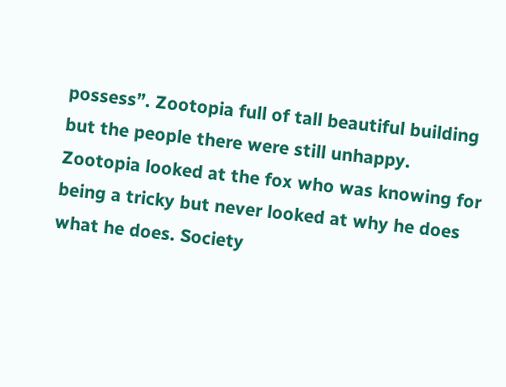possess”. Zootopia full of tall beautiful building but the people there were still unhappy. Zootopia looked at the fox who was knowing for being a tricky but never looked at why he does what he does. Society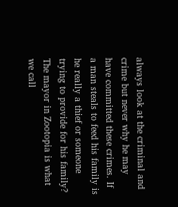always look at the criminal and crime but never why he may have committed these crimes. If a man steals to feed his family is he really a thief or someone trying to provide for his family? The mayor in Zootopia is what we call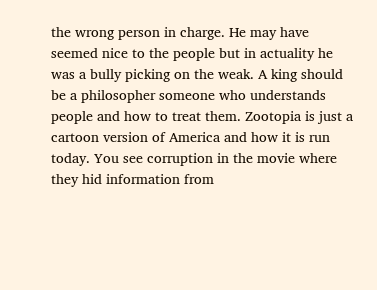the wrong person in charge. He may have seemed nice to the people but in actuality he was a bully picking on the weak. A king should be a philosopher someone who understands people and how to treat them. Zootopia is just a cartoon version of America and how it is run today. You see corruption in the movie where they hid information from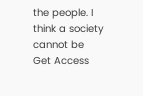the people. I think a society cannot be
Get Access